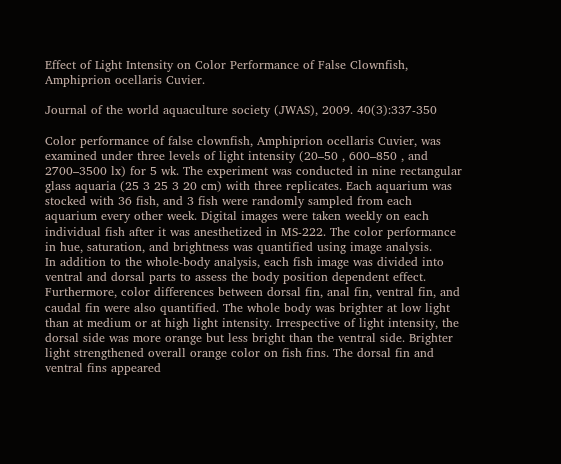Effect of Light Intensity on Color Performance of False Clownfish, Amphiprion ocellaris Cuvier.

Journal of the world aquaculture society (JWAS), 2009. 40(3):337-350

Color performance of false clownfish, Amphiprion ocellaris Cuvier, was examined under three levels of light intensity (20–50 , 600–850 , and 2700–3500 lx) for 5 wk. The experiment was conducted in nine rectangular glass aquaria (25 3 25 3 20 cm) with three replicates. Each aquarium was stocked with 36 fish, and 3 fish were randomly sampled from each aquarium every other week. Digital images were taken weekly on each individual fish after it was anesthetized in MS-222. The color performance in hue, saturation, and brightness was quantified using image analysis.
In addition to the whole-body analysis, each fish image was divided into ventral and dorsal parts to assess the body position dependent effect. Furthermore, color differences between dorsal fin, anal fin, ventral fin, and caudal fin were also quantified. The whole body was brighter at low light than at medium or at high light intensity. Irrespective of light intensity, the dorsal side was more orange but less bright than the ventral side. Brighter light strengthened overall orange color on fish fins. The dorsal fin and ventral fins appeared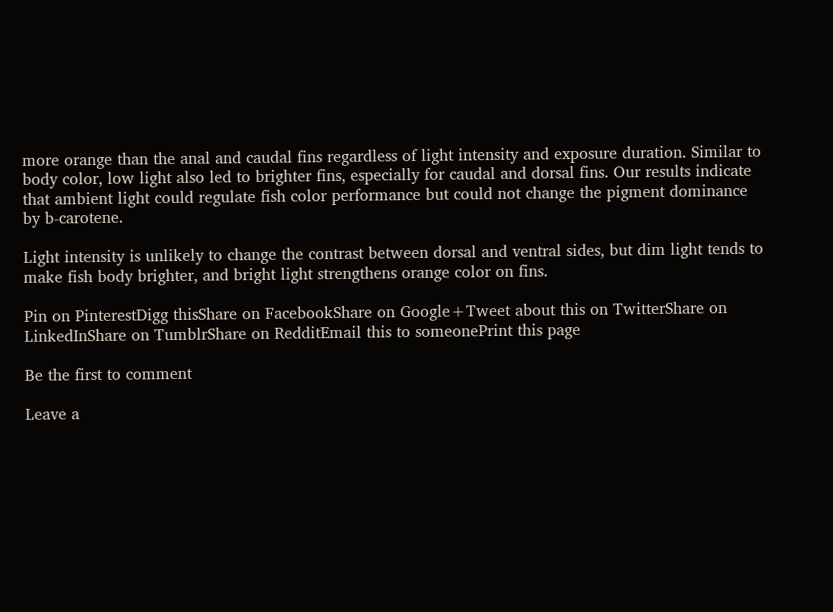more orange than the anal and caudal fins regardless of light intensity and exposure duration. Similar to body color, low light also led to brighter fins, especially for caudal and dorsal fins. Our results indicate that ambient light could regulate fish color performance but could not change the pigment dominance by b-carotene.

Light intensity is unlikely to change the contrast between dorsal and ventral sides, but dim light tends to make fish body brighter, and bright light strengthens orange color on fins.

Pin on PinterestDigg thisShare on FacebookShare on Google+Tweet about this on TwitterShare on LinkedInShare on TumblrShare on RedditEmail this to someonePrint this page

Be the first to comment

Leave a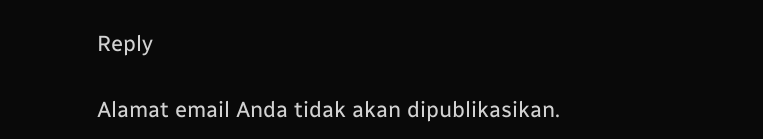Reply

Alamat email Anda tidak akan dipublikasikan.